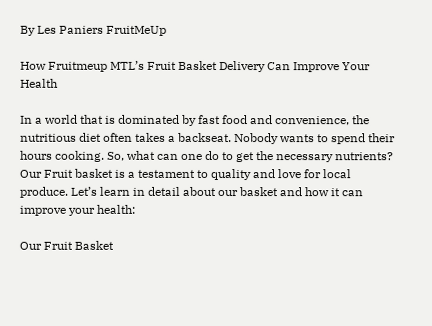By Les Paniers FruitMeUp

How Fruitmeup MTL’s Fruit Basket Delivery Can Improve Your Health

In a world that is dominated by fast food and convenience, the nutritious diet often takes a backseat. Nobody wants to spend their hours cooking. So, what can one do to get the necessary nutrients? Our Fruit basket is a testament to quality and love for local produce. Let’s learn in detail about our basket and how it can improve your health:

Our Fruit Basket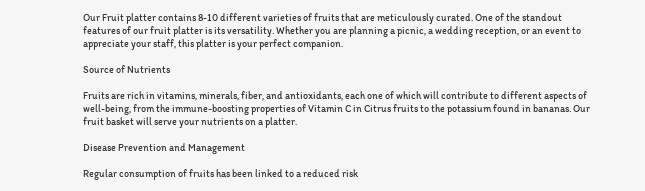Our Fruit platter contains 8-10 different varieties of fruits that are meticulously curated. One of the standout features of our fruit platter is its versatility. Whether you are planning a picnic, a wedding reception, or an event to appreciate your staff, this platter is your perfect companion.

Source of Nutrients

Fruits are rich in vitamins, minerals, fiber, and antioxidants, each one of which will contribute to different aspects of well-being, from the immune-boosting properties of Vitamin C in Citrus fruits to the potassium found in bananas. Our fruit basket will serve your nutrients on a platter.

Disease Prevention and Management

Regular consumption of fruits has been linked to a reduced risk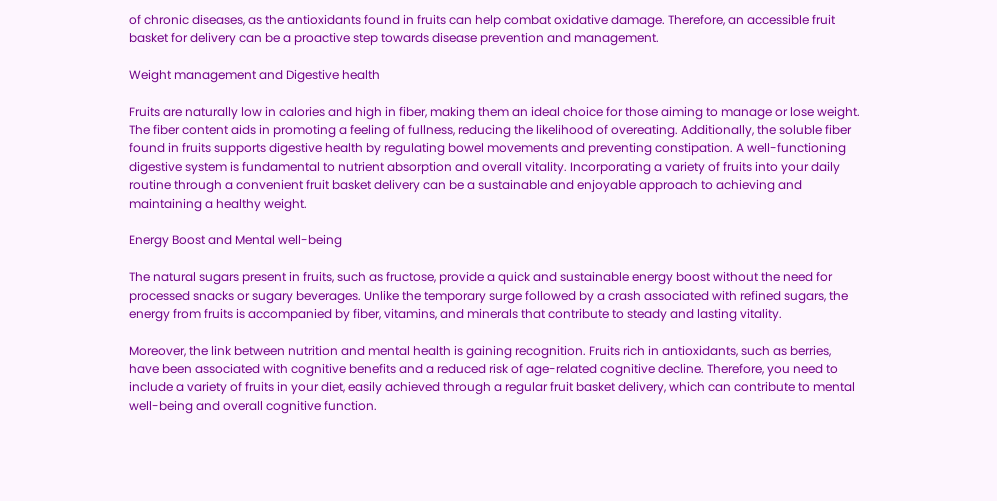of chronic diseases, as the antioxidants found in fruits can help combat oxidative damage. Therefore, an accessible fruit basket for delivery can be a proactive step towards disease prevention and management.

Weight management and Digestive health

Fruits are naturally low in calories and high in fiber, making them an ideal choice for those aiming to manage or lose weight. The fiber content aids in promoting a feeling of fullness, reducing the likelihood of overeating. Additionally, the soluble fiber found in fruits supports digestive health by regulating bowel movements and preventing constipation. A well-functioning digestive system is fundamental to nutrient absorption and overall vitality. Incorporating a variety of fruits into your daily routine through a convenient fruit basket delivery can be a sustainable and enjoyable approach to achieving and maintaining a healthy weight.

Energy Boost and Mental well-being

The natural sugars present in fruits, such as fructose, provide a quick and sustainable energy boost without the need for processed snacks or sugary beverages. Unlike the temporary surge followed by a crash associated with refined sugars, the energy from fruits is accompanied by fiber, vitamins, and minerals that contribute to steady and lasting vitality.

Moreover, the link between nutrition and mental health is gaining recognition. Fruits rich in antioxidants, such as berries, have been associated with cognitive benefits and a reduced risk of age-related cognitive decline. Therefore, you need to include a variety of fruits in your diet, easily achieved through a regular fruit basket delivery, which can contribute to mental well-being and overall cognitive function.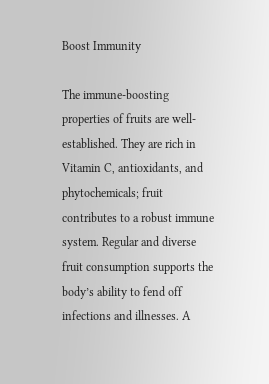Boost Immunity

The immune-boosting properties of fruits are well-established. They are rich in Vitamin C, antioxidants, and phytochemicals; fruit contributes to a robust immune system. Regular and diverse fruit consumption supports the body’s ability to fend off infections and illnesses. A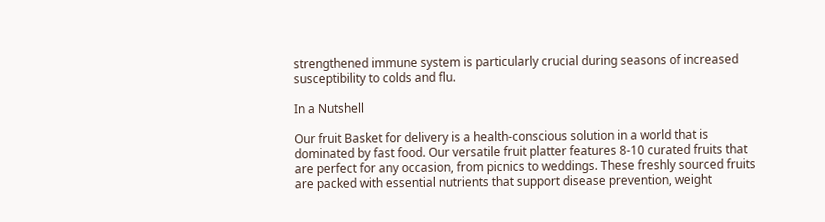strengthened immune system is particularly crucial during seasons of increased susceptibility to colds and flu.

In a Nutshell

Our fruit Basket for delivery is a health-conscious solution in a world that is dominated by fast food. Our versatile fruit platter features 8-10 curated fruits that are perfect for any occasion, from picnics to weddings. These freshly sourced fruits are packed with essential nutrients that support disease prevention, weight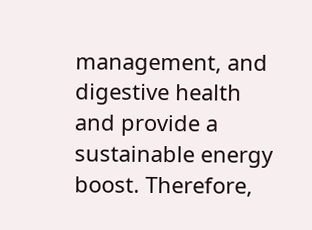management, and digestive health and provide a sustainable energy boost. Therefore,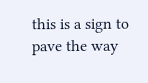this is a sign to pave the way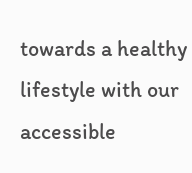towards a healthy lifestyle with our accessible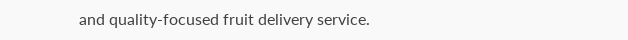and quality-focused fruit delivery service.